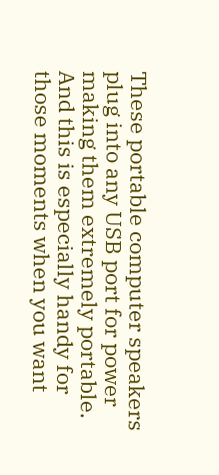These portable computer speakers plug into any USB port for power making them extremely portable. And this is especially handy for those moments when you want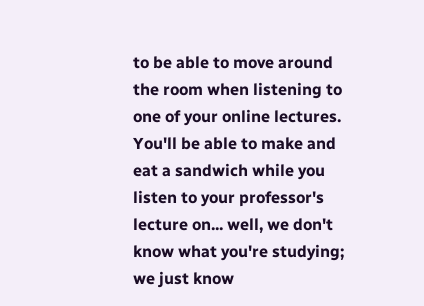to be able to move around the room when listening to one of your online lectures. You'll be able to make and eat a sandwich while you listen to your professor's lecture on... well, we don't know what you're studying; we just know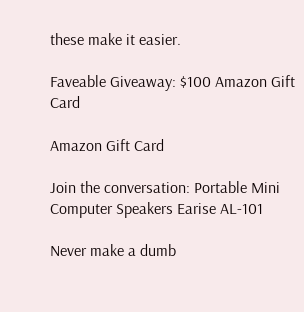these make it easier.

Faveable Giveaway: $100 Amazon Gift Card

Amazon Gift Card

Join the conversation: Portable Mini Computer Speakers Earise AL-101

Never make a dumb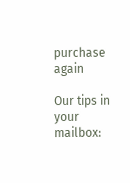purchase again

Our tips in your mailbox: